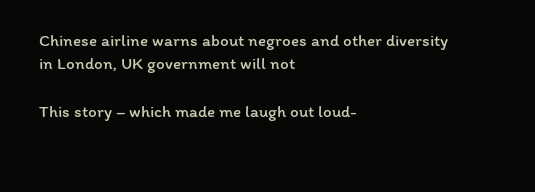Chinese airline warns about negroes and other diversity in London, UK government will not

This story – which made me laugh out loud-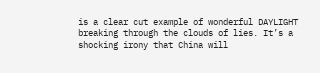is a clear cut example of wonderful DAYLIGHT breaking through the clouds of lies. It’s a shocking irony that China will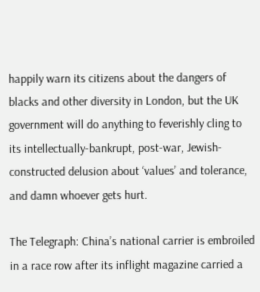happily warn its citizens about the dangers of blacks and other diversity in London, but the UK government will do anything to feverishly cling to its intellectually-bankrupt, post-war, Jewish-constructed delusion about ‘values’ and tolerance, and damn whoever gets hurt.

The Telegraph: China’s national carrier is embroiled in a race row after its inflight magazine carried a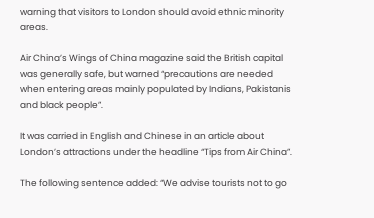warning that visitors to London should avoid ethnic minority areas.

Air China’s Wings of China magazine said the British capital was generally safe, but warned “precautions are needed when entering areas mainly populated by Indians, Pakistanis and black people”.

It was carried in English and Chinese in an article about London’s attractions under the headline “Tips from Air China”.

The following sentence added: “We advise tourists not to go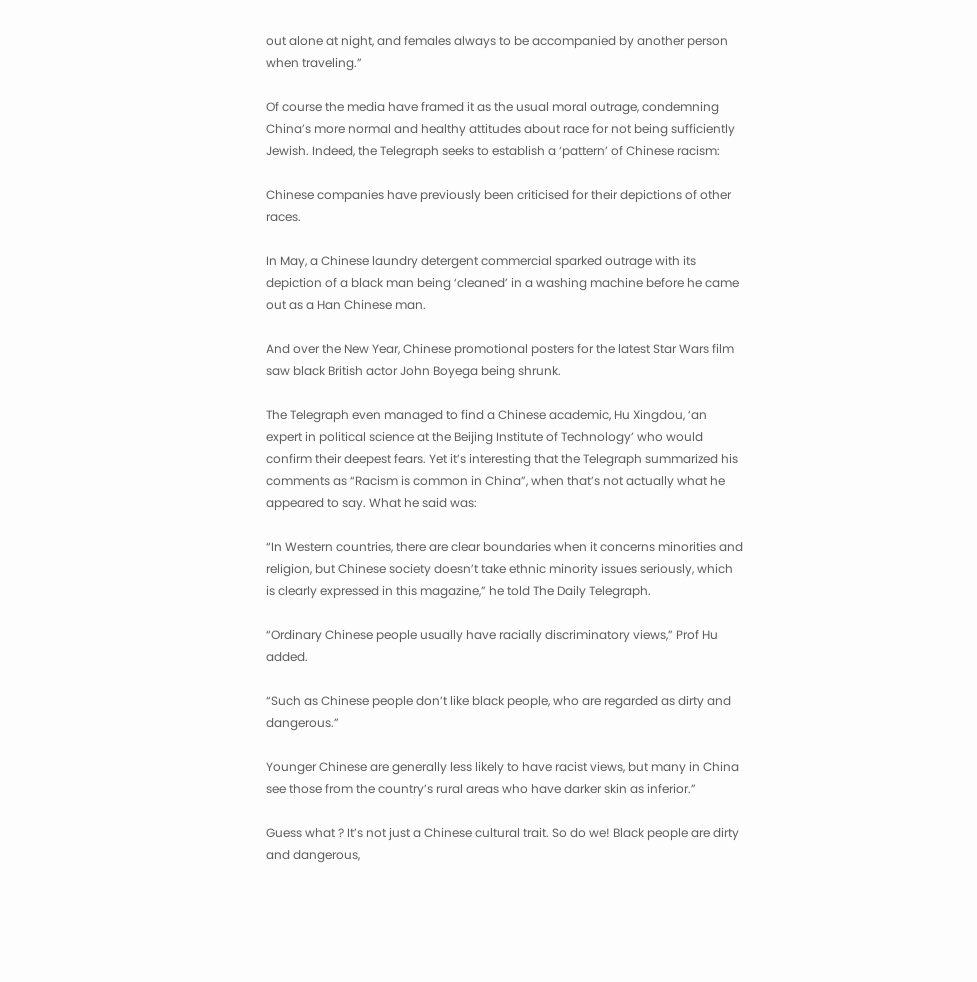out alone at night, and females always to be accompanied by another person when traveling.”

Of course the media have framed it as the usual moral outrage, condemning China’s more normal and healthy attitudes about race for not being sufficiently Jewish. Indeed, the Telegraph seeks to establish a ‘pattern’ of Chinese racism:

Chinese companies have previously been criticised for their depictions of other races.

In May, a Chinese laundry detergent commercial sparked outrage with its depiction of a black man being ‘cleaned’ in a washing machine before he came out as a Han Chinese man.

And over the New Year, Chinese promotional posters for the latest Star Wars film saw black British actor John Boyega being shrunk.

The Telegraph even managed to find a Chinese academic, Hu Xingdou, ‘an expert in political science at the Beijing Institute of Technology’ who would confirm their deepest fears. Yet it’s interesting that the Telegraph summarized his comments as “Racism is common in China”, when that’s not actually what he appeared to say. What he said was:

“In Western countries, there are clear boundaries when it concerns minorities and religion, but Chinese society doesn’t take ethnic minority issues seriously, which is clearly expressed in this magazine,” he told The Daily Telegraph.

“Ordinary Chinese people usually have racially discriminatory views,” Prof Hu added.

“Such as Chinese people don’t like black people, who are regarded as dirty and dangerous.”

Younger Chinese are generally less likely to have racist views, but many in China see those from the country’s rural areas who have darker skin as inferior.”

Guess what ? It’s not just a Chinese cultural trait. So do we! Black people are dirty and dangerous,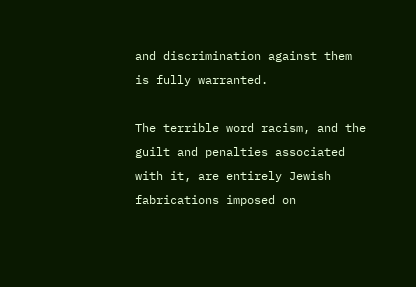and discrimination against them is fully warranted.

The terrible word racism, and the guilt and penalties associated with it, are entirely Jewish fabrications imposed on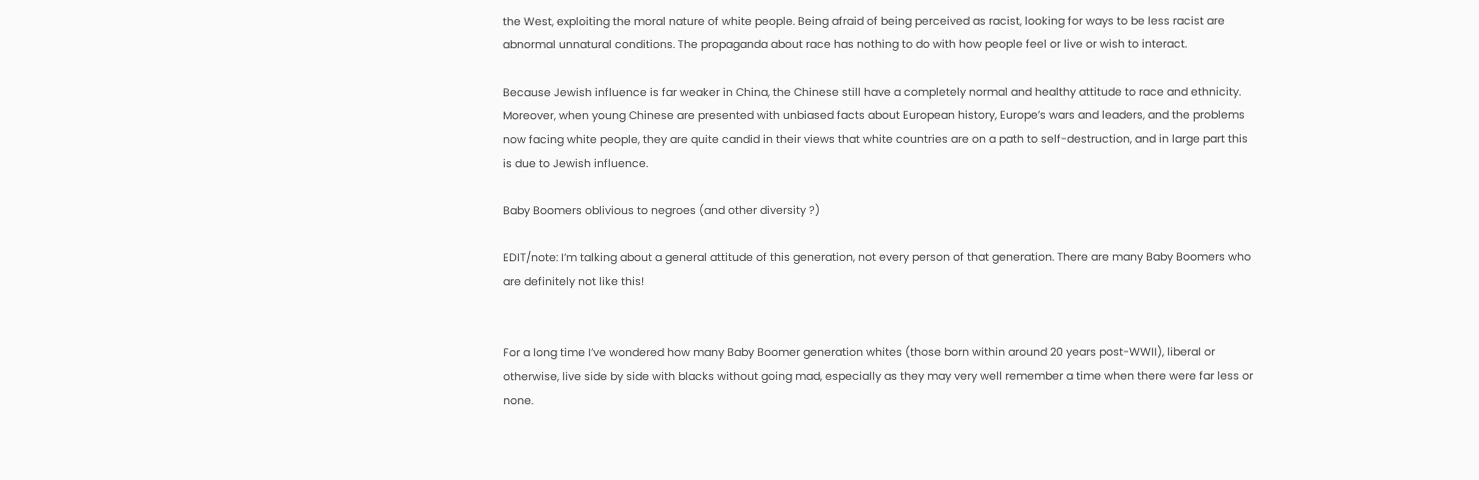the West, exploiting the moral nature of white people. Being afraid of being perceived as racist, looking for ways to be less racist are abnormal unnatural conditions. The propaganda about race has nothing to do with how people feel or live or wish to interact.

Because Jewish influence is far weaker in China, the Chinese still have a completely normal and healthy attitude to race and ethnicity. Moreover, when young Chinese are presented with unbiased facts about European history, Europe’s wars and leaders, and the problems now facing white people, they are quite candid in their views that white countries are on a path to self-destruction, and in large part this is due to Jewish influence.

Baby Boomers oblivious to negroes (and other diversity ?)

EDIT/note: I’m talking about a general attitude of this generation, not every person of that generation. There are many Baby Boomers who are definitely not like this!


For a long time I’ve wondered how many Baby Boomer generation whites (those born within around 20 years post-WWII), liberal or otherwise, live side by side with blacks without going mad, especially as they may very well remember a time when there were far less or none.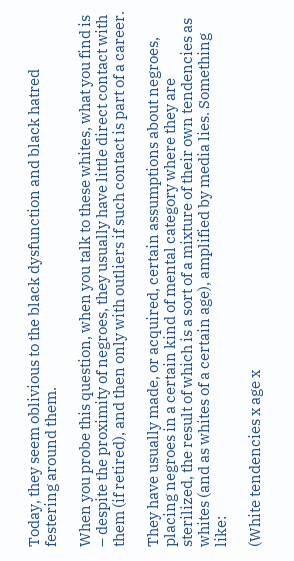Today, they seem oblivious to the black dysfunction and black hatred festering around them.

When you probe this question, when you talk to these whites, what you find is – despite the proximity of negroes, they usually have little direct contact with them (if retired), and then only with outliers if such contact is part of a career.

They have usually made, or acquired, certain assumptions about negroes, placing negroes in a certain kind of mental category where they are sterilized, the result of which is a sort of a mixture of their own tendencies as whites (and as whites of a certain age), amplified by media lies. Something like:

(White tendencies x age x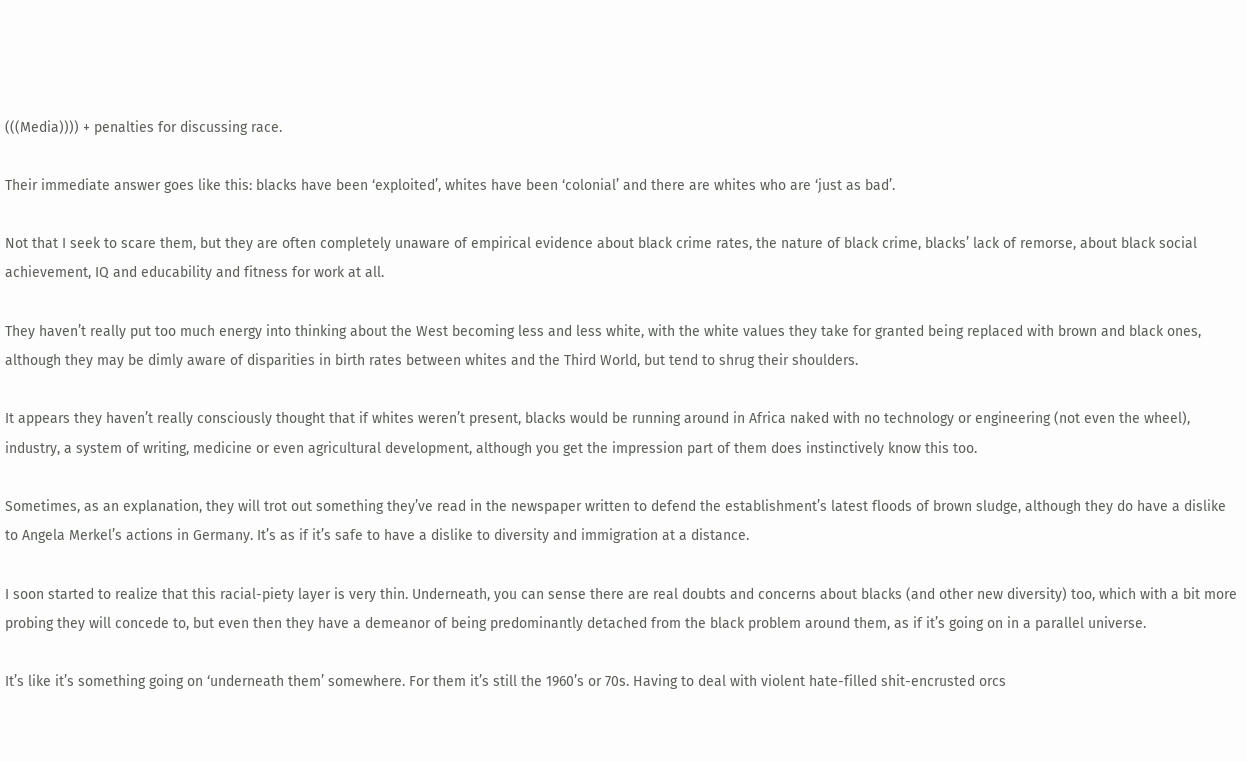(((Media)))) + penalties for discussing race.

Their immediate answer goes like this: blacks have been ‘exploited’, whites have been ‘colonial’ and there are whites who are ‘just as bad’.

Not that I seek to scare them, but they are often completely unaware of empirical evidence about black crime rates, the nature of black crime, blacks’ lack of remorse, about black social achievement, IQ and educability and fitness for work at all.

They haven’t really put too much energy into thinking about the West becoming less and less white, with the white values they take for granted being replaced with brown and black ones, although they may be dimly aware of disparities in birth rates between whites and the Third World, but tend to shrug their shoulders.

It appears they haven’t really consciously thought that if whites weren’t present, blacks would be running around in Africa naked with no technology or engineering (not even the wheel), industry, a system of writing, medicine or even agricultural development, although you get the impression part of them does instinctively know this too.

Sometimes, as an explanation, they will trot out something they’ve read in the newspaper written to defend the establishment’s latest floods of brown sludge, although they do have a dislike to Angela Merkel’s actions in Germany. It’s as if it’s safe to have a dislike to diversity and immigration at a distance.

I soon started to realize that this racial-piety layer is very thin. Underneath, you can sense there are real doubts and concerns about blacks (and other new diversity) too, which with a bit more probing they will concede to, but even then they have a demeanor of being predominantly detached from the black problem around them, as if it’s going on in a parallel universe.

It’s like it’s something going on ‘underneath them’ somewhere. For them it’s still the 1960’s or 70s. Having to deal with violent hate-filled shit-encrusted orcs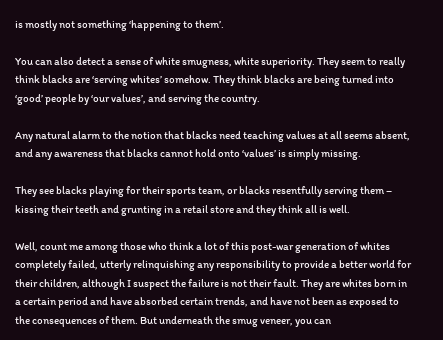is mostly not something ‘happening to them’.

You can also detect a sense of white smugness, white superiority. They seem to really think blacks are ‘serving whites’ somehow. They think blacks are being turned into ‘good’ people by ‘our values’, and serving the country.

Any natural alarm to the notion that blacks need teaching values at all seems absent, and any awareness that blacks cannot hold onto ‘values’ is simply missing.

They see blacks playing for their sports team, or blacks resentfully serving them – kissing their teeth and grunting in a retail store and they think all is well.

Well, count me among those who think a lot of this post-war generation of whites completely failed, utterly relinquishing any responsibility to provide a better world for their children, although I suspect the failure is not their fault. They are whites born in a certain period and have absorbed certain trends, and have not been as exposed to the consequences of them. But underneath the smug veneer, you can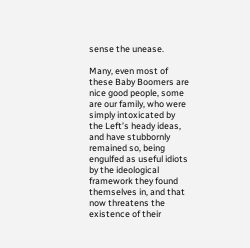sense the unease.

Many, even most of these Baby Boomers are nice good people, some are our family, who were simply intoxicated by the Left’s heady ideas, and have stubbornly remained so, being engulfed as useful idiots by the ideological framework they found themselves in, and that now threatens the existence of their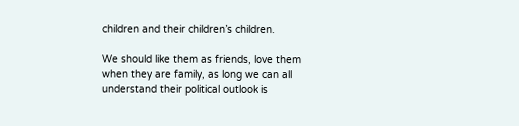children and their children’s children.

We should like them as friends, love them when they are family, as long we can all understand their political outlook is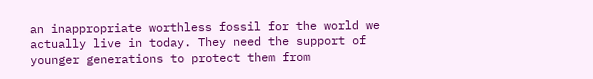an inappropriate worthless fossil for the world we actually live in today. They need the support of younger generations to protect them from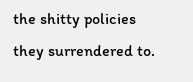the shitty policies they surrendered to.